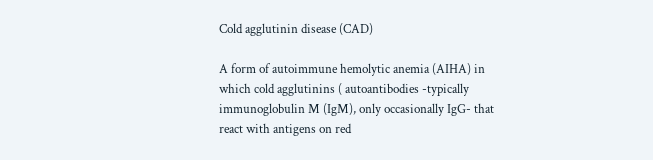Cold agglutinin disease (CAD)

A form of autoimmune hemolytic anemia (AIHA) in which cold agglutinins ( autoantibodies -typically immunoglobulin M (IgM), only occasionally IgG- that react with antigens on red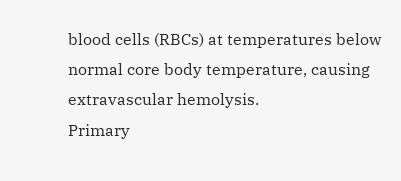blood cells (RBCs) at temperatures below normal core body temperature, causing extravascular hemolysis.
Primary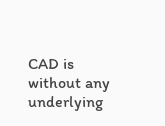CAD is without any underlying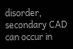disorder, secondary CAD can occur in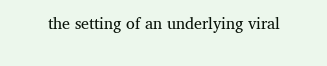the setting of an underlying viral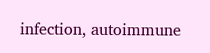infection, autoimmune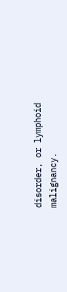disorder, or lymphoid malignancy.